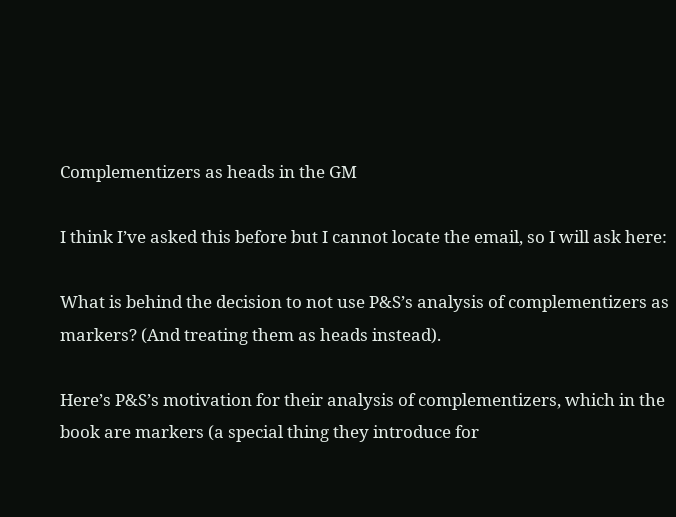Complementizers as heads in the GM

I think I’ve asked this before but I cannot locate the email, so I will ask here:

What is behind the decision to not use P&S’s analysis of complementizers as markers? (And treating them as heads instead).

Here’s P&S’s motivation for their analysis of complementizers, which in the book are markers (a special thing they introduce for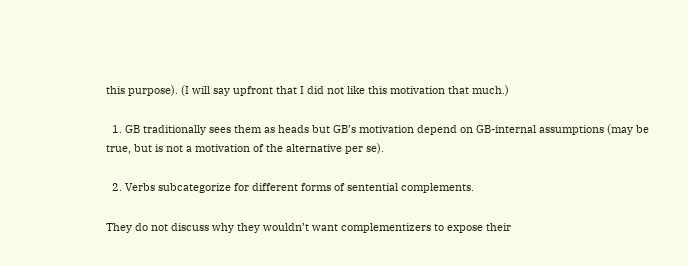this purpose). (I will say upfront that I did not like this motivation that much.)

  1. GB traditionally sees them as heads but GB’s motivation depend on GB-internal assumptions (may be true, but is not a motivation of the alternative per se).

  2. Verbs subcategorize for different forms of sentential complements.

They do not discuss why they wouldn’t want complementizers to expose their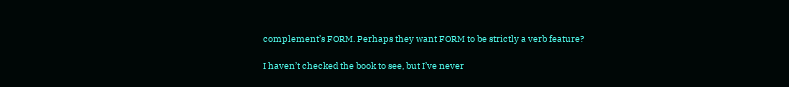complement’s FORM. Perhaps they want FORM to be strictly a verb feature?

I haven’t checked the book to see, but I’ve never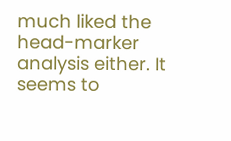much liked the head-marker analysis either. It seems to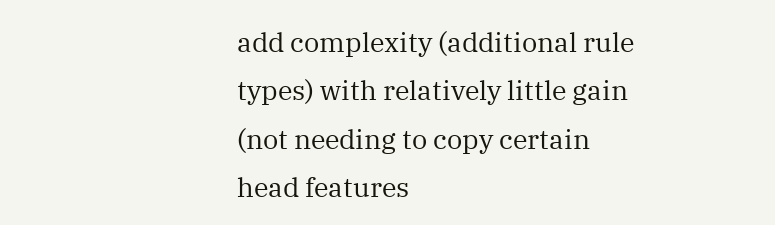add complexity (additional rule types) with relatively little gain (not needing to copy certain head features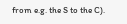from e.g. the S to the C).